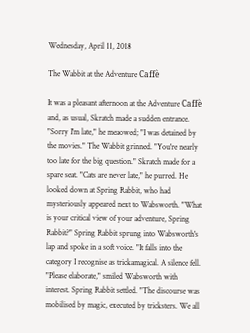Wednesday, April 11, 2018

The Wabbit at the Adventure Caffè

It was a pleasant afternoon at the Adventure Caffè and, as usual, Skratch made a sudden entrance. "Sorry I'm late," he meaowed; "I was detained by the movies." The Wabbit grinned. "You're nearly too late for the big question." Skratch made for a spare seat. "Cats are never late," he purred. He looked down at Spring Rabbit, who had mysteriously appeared next to Wabsworth. "What is your critical view of your adventure, Spring Rabbit?" Spring Rabbit sprung into Wabsworth's lap and spoke in a soft voice. "It falls into the category I recognise as trickamagical. A silence fell. "Please elaborate," smiled Wabsworth with interest. Spring Rabbit settled. "The discourse was mobilised by magic, executed by tricksters. We all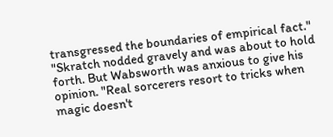transgressed the boundaries of empirical fact." "Skratch nodded gravely and was about to hold forth. But Wabsworth was anxious to give his opinion. "Real sorcerers resort to tricks when magic doesn't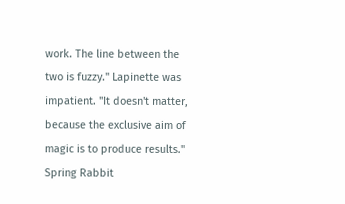work. The line between the two is fuzzy." Lapinette was impatient. "It doesn't matter, because the exclusive aim of magic is to produce results." Spring Rabbit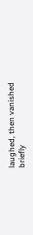laughed, then vanished briefly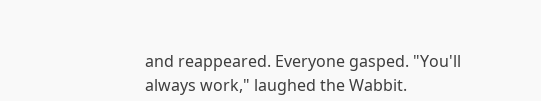and reappeared. Everyone gasped. "You'll always work," laughed the Wabbit.